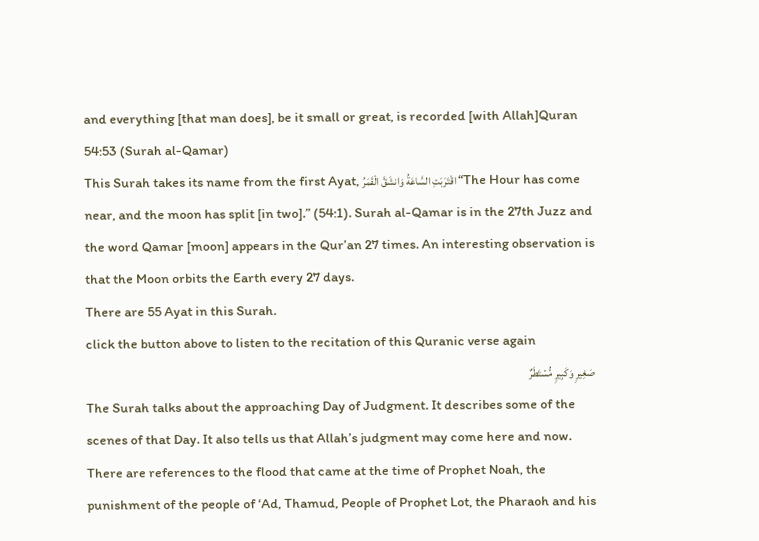and everything [that man does], be it small or great, is recorded [with Allah]Quran 54:53 (Surah al-Qamar)
This Surah takes its name from the first Ayat, اقْتَرَبَتِ السَّاعَةُ وَانشَقَّ الْقَمَرُ “The Hour has come near, and the moon has split [in two].” (54:1). Surah al-Qamar is in the 27th Juzz and the word Qamar [moon] appears in the Qur’an 27 times. An interesting observation is that the Moon orbits the Earth every 27 days.
There are 55 Ayat in this Surah.
click the button above to listen to the recitation of this Quranic verse again
صَغِیرࣲ وَكَبِیرࣲ مُّسۡتَطَرٌ
The Surah talks about the approaching Day of Judgment. It describes some of the scenes of that Day. It also tells us that Allah’s judgment may come here and now. There are references to the flood that came at the time of Prophet Noah, the punishment of the people of ‘Ad, Thamud, People of Prophet Lot, the Pharaoh and his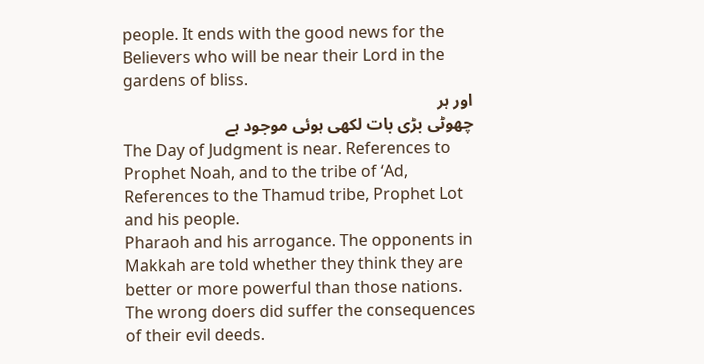people. It ends with the good news for the Believers who will be near their Lord in the gardens of bliss.
اور ہر
چھوٹی بڑی بات لکھی ہوئی موجود ہے
The Day of Judgment is near. References to Prophet Noah, and to the tribe of ‘Ad,
References to the Thamud tribe, Prophet Lot and his people.
Pharaoh and his arrogance. The opponents in Makkah are told whether they think they are better or more powerful than those nations. The wrong doers did suffer the consequences of their evil deeds.